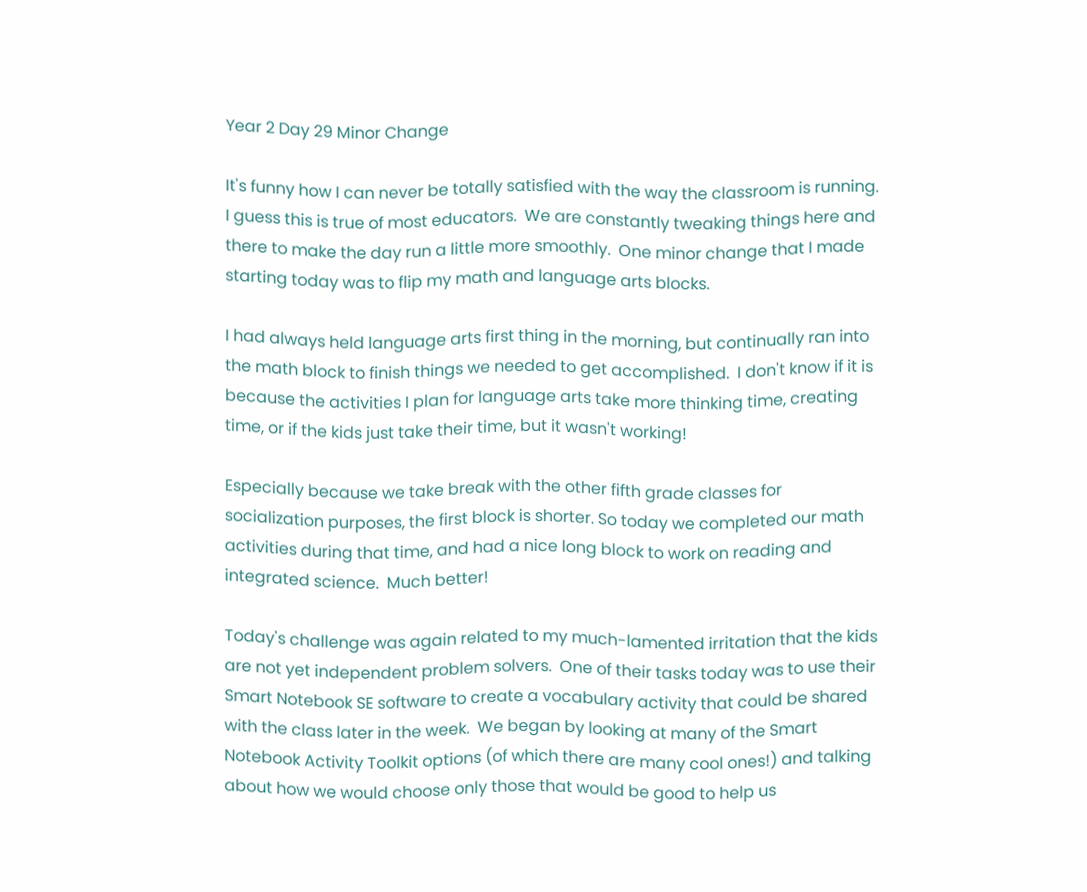Year 2 Day 29 Minor Change

It's funny how I can never be totally satisfied with the way the classroom is running.  I guess this is true of most educators.  We are constantly tweaking things here and there to make the day run a little more smoothly.  One minor change that I made starting today was to flip my math and language arts blocks.

I had always held language arts first thing in the morning, but continually ran into the math block to finish things we needed to get accomplished.  I don't know if it is because the activities I plan for language arts take more thinking time, creating time, or if the kids just take their time, but it wasn't working!

Especially because we take break with the other fifth grade classes for socialization purposes, the first block is shorter. So today we completed our math activities during that time, and had a nice long block to work on reading and integrated science.  Much better!

Today's challenge was again related to my much-lamented irritation that the kids are not yet independent problem solvers.  One of their tasks today was to use their Smart Notebook SE software to create a vocabulary activity that could be shared with the class later in the week.  We began by looking at many of the Smart Notebook Activity Toolkit options (of which there are many cool ones!) and talking about how we would choose only those that would be good to help us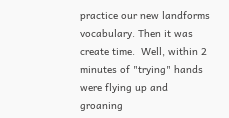practice our new landforms vocabulary. Then it was create time.  Well, within 2 minutes of "trying" hands were flying up and groaning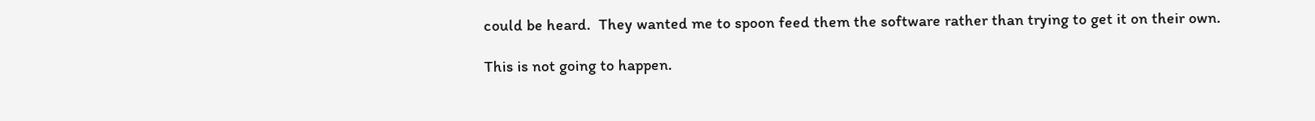could be heard.  They wanted me to spoon feed them the software rather than trying to get it on their own.

This is not going to happen.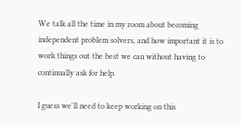We talk all the time in my room about becoming independent problem solvers, and how important it is to work things out the best we can without having to continually ask for help.

I guess we'll need to keep working on this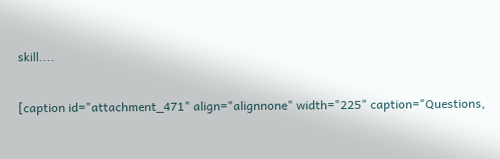skill....

[caption id="attachment_471" align="alignnone" width="225" caption="Questions,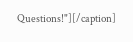Questions!"][/caption]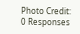Photo Credit:
0 Responses